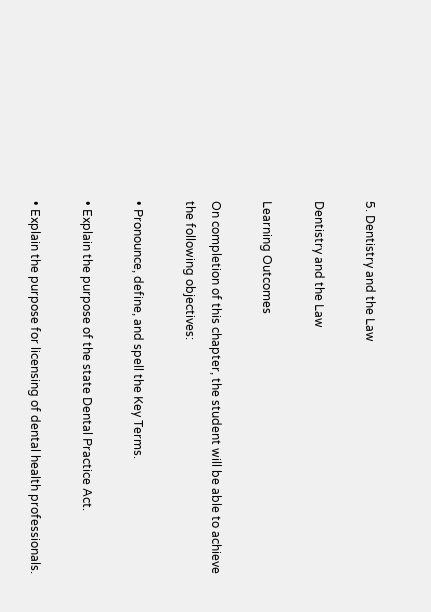5. Dentistry and the Law

Dentistry and the Law

Learning Outcomes

On completion of this chapter, the student will be able to achieve the following objectives:

• Pronounce, define, and spell the Key Terms.

• Explain the purpose of the state Dental Practice Act.

• Explain the purpose for licensing of dental health professionals.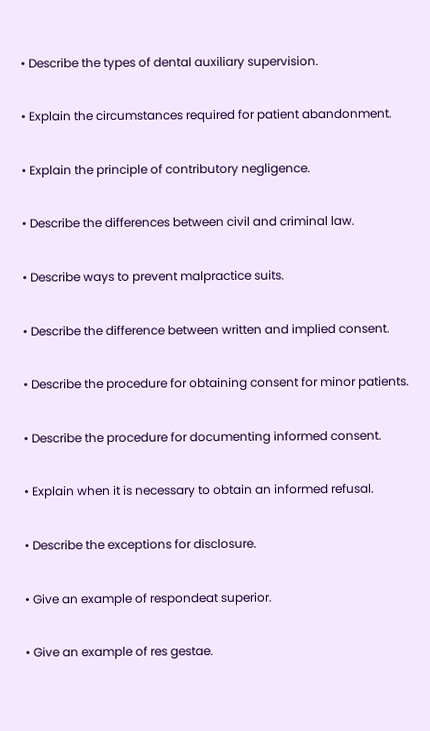• Describe the types of dental auxiliary supervision.

• Explain the circumstances required for patient abandonment.

• Explain the principle of contributory negligence.

• Describe the differences between civil and criminal law.

• Describe ways to prevent malpractice suits.

• Describe the difference between written and implied consent.

• Describe the procedure for obtaining consent for minor patients.

• Describe the procedure for documenting informed consent.

• Explain when it is necessary to obtain an informed refusal.

• Describe the exceptions for disclosure.

• Give an example of respondeat superior.

• Give an example of res gestae.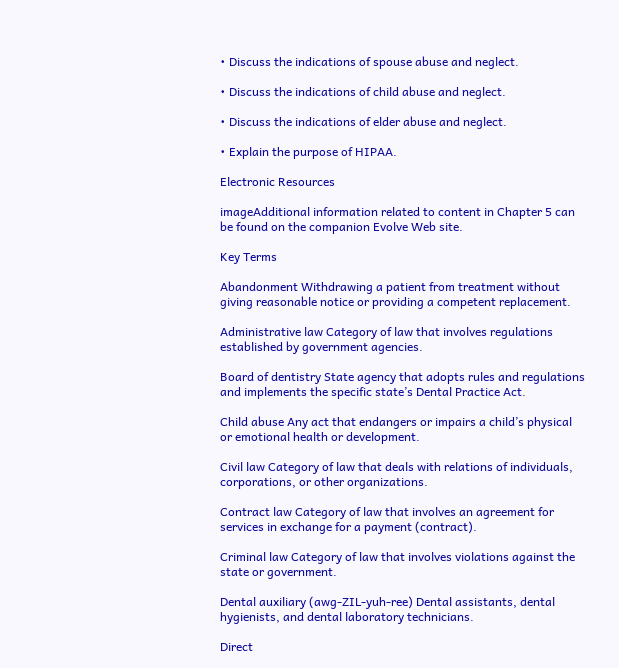• Discuss the indications of spouse abuse and neglect.

• Discuss the indications of child abuse and neglect.

• Discuss the indications of elder abuse and neglect.

• Explain the purpose of HIPAA.

Electronic Resources

imageAdditional information related to content in Chapter 5 can be found on the companion Evolve Web site.

Key Terms

Abandonment Withdrawing a patient from treatment without giving reasonable notice or providing a competent replacement.

Administrative law Category of law that involves regulations established by government agencies.

Board of dentistry State agency that adopts rules and regulations and implements the specific state’s Dental Practice Act.

Child abuse Any act that endangers or impairs a child’s physical or emotional health or development.

Civil law Category of law that deals with relations of individuals, corporations, or other organizations.

Contract law Category of law that involves an agreement for services in exchange for a payment (contract).

Criminal law Category of law that involves violations against the state or government.

Dental auxiliary (awg-ZIL-yuh-ree) Dental assistants, dental hygienists, and dental laboratory technicians.

Direct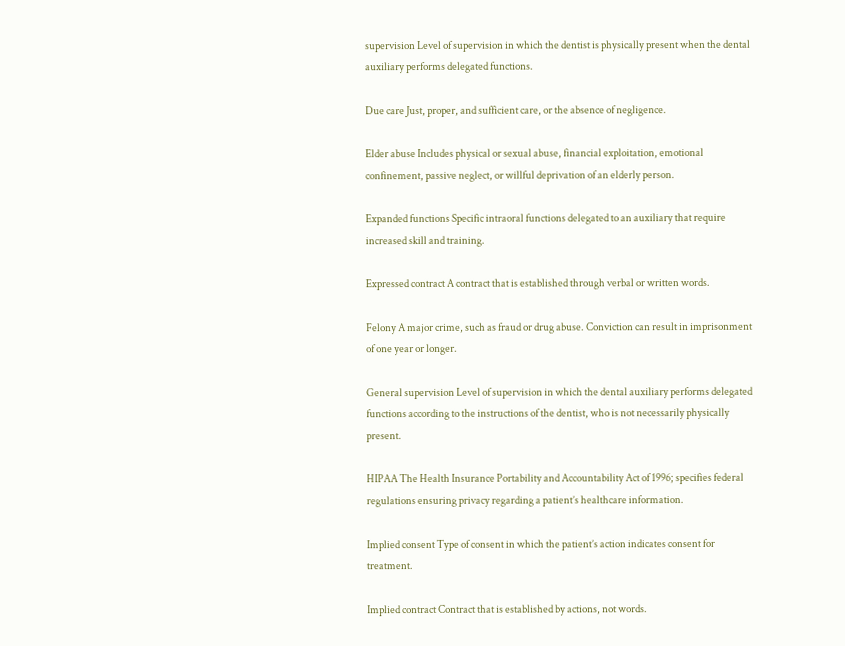supervision Level of supervision in which the dentist is physically present when the dental auxiliary performs delegated functions.

Due care Just, proper, and sufficient care, or the absence of negligence.

Elder abuse Includes physical or sexual abuse, financial exploitation, emotional confinement, passive neglect, or willful deprivation of an elderly person.

Expanded functions Specific intraoral functions delegated to an auxiliary that require increased skill and training.

Expressed contract A contract that is established through verbal or written words.

Felony A major crime, such as fraud or drug abuse. Conviction can result in imprisonment of one year or longer.

General supervision Level of supervision in which the dental auxiliary performs delegated functions according to the instructions of the dentist, who is not necessarily physically present.

HIPAA The Health Insurance Portability and Accountability Act of 1996; specifies federal regulations ensuring privacy regarding a patient’s healthcare information.

Implied consent Type of consent in which the patient’s action indicates consent for treatment.

Implied contract Contract that is established by actions, not words.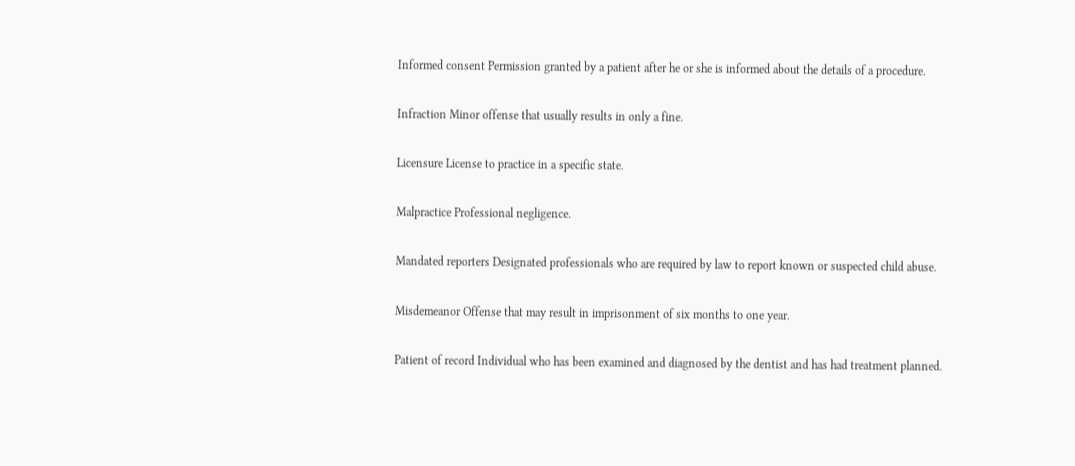Informed consent Permission granted by a patient after he or she is informed about the details of a procedure.

Infraction Minor offense that usually results in only a fine.

Licensure License to practice in a specific state.

Malpractice Professional negligence.

Mandated reporters Designated professionals who are required by law to report known or suspected child abuse.

Misdemeanor Offense that may result in imprisonment of six months to one year.

Patient of record Individual who has been examined and diagnosed by the dentist and has had treatment planned.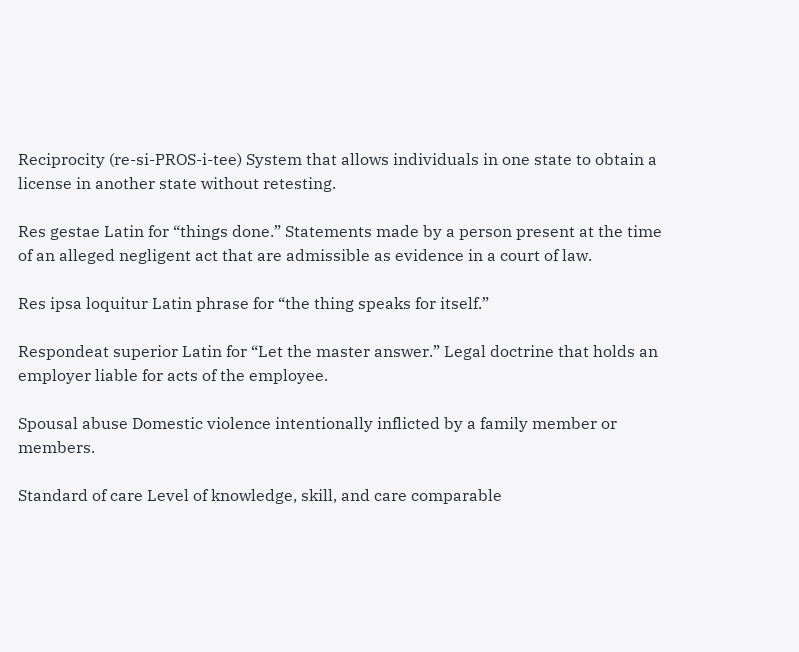Reciprocity (re-si-PROS-i-tee) System that allows individuals in one state to obtain a license in another state without retesting.

Res gestae Latin for “things done.” Statements made by a person present at the time of an alleged negligent act that are admissible as evidence in a court of law.

Res ipsa loquitur Latin phrase for “the thing speaks for itself.”

Respondeat superior Latin for “Let the master answer.” Legal doctrine that holds an employer liable for acts of the employee.

Spousal abuse Domestic violence intentionally inflicted by a family member or members.

Standard of care Level of knowledge, skill, and care comparable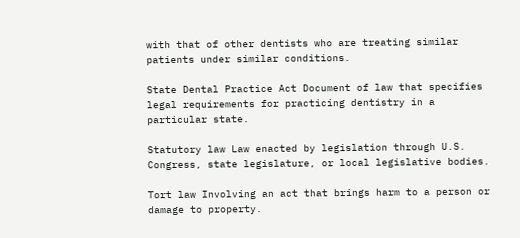with that of other dentists who are treating similar patients under similar conditions.

State Dental Practice Act Document of law that specifies legal requirements for practicing dentistry in a particular state.

Statutory law Law enacted by legislation through U.S. Congress, state legislature, or local legislative bodies.

Tort law Involving an act that brings harm to a person or damage to property.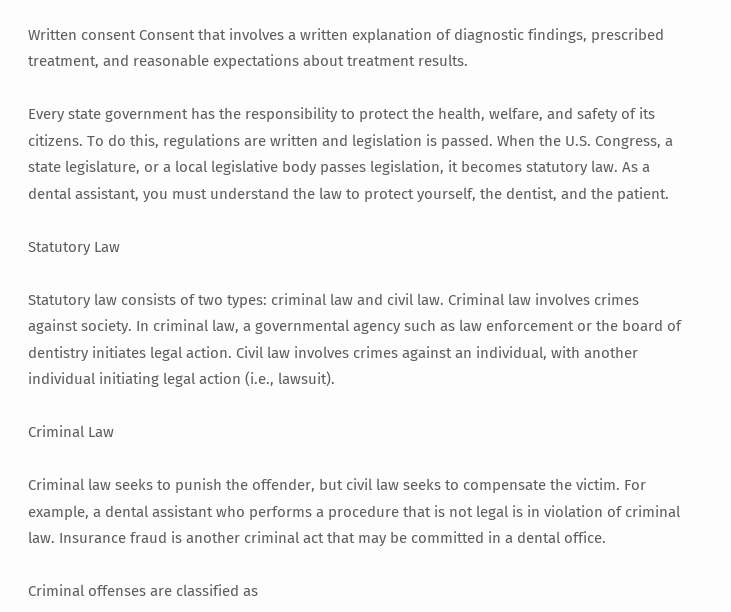Written consent Consent that involves a written explanation of diagnostic findings, prescribed treatment, and reasonable expectations about treatment results.

Every state government has the responsibility to protect the health, welfare, and safety of its citizens. To do this, regulations are written and legislation is passed. When the U.S. Congress, a state legislature, or a local legislative body passes legislation, it becomes statutory law. As a dental assistant, you must understand the law to protect yourself, the dentist, and the patient.

Statutory Law

Statutory law consists of two types: criminal law and civil law. Criminal law involves crimes against society. In criminal law, a governmental agency such as law enforcement or the board of dentistry initiates legal action. Civil law involves crimes against an individual, with another individual initiating legal action (i.e., lawsuit).

Criminal Law

Criminal law seeks to punish the offender, but civil law seeks to compensate the victim. For example, a dental assistant who performs a procedure that is not legal is in violation of criminal law. Insurance fraud is another criminal act that may be committed in a dental office.

Criminal offenses are classified as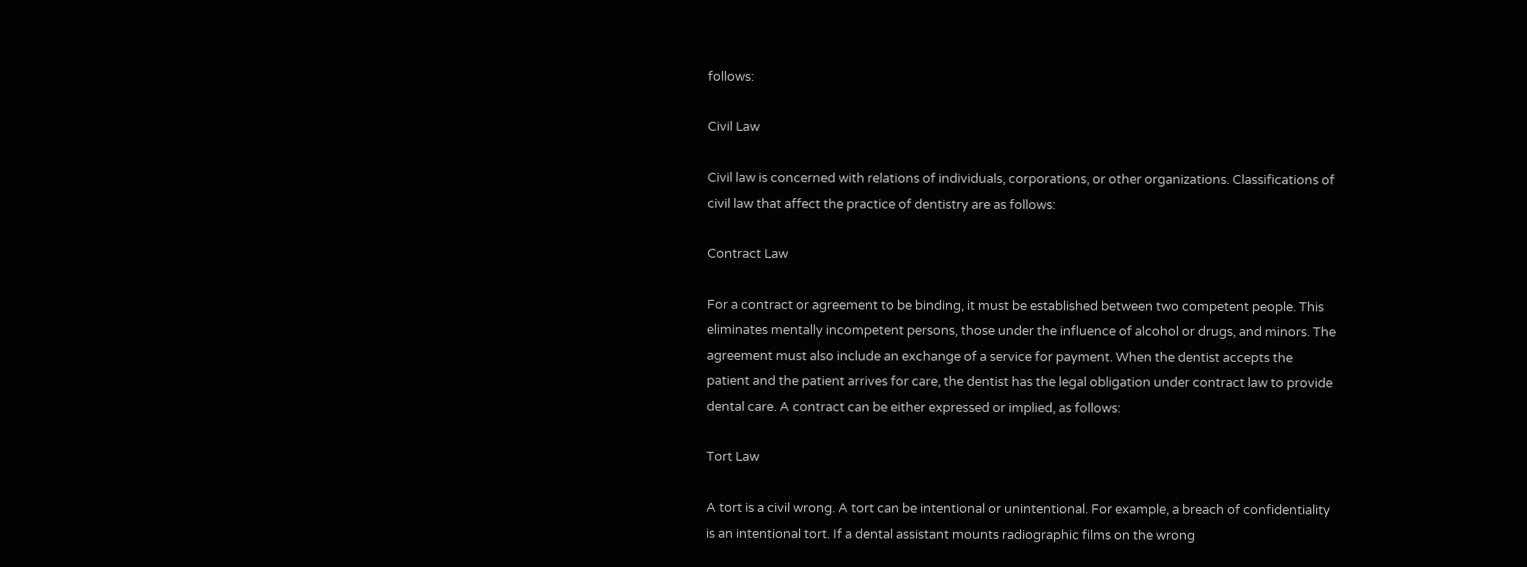follows:

Civil Law

Civil law is concerned with relations of individuals, corporations, or other organizations. Classifications of civil law that affect the practice of dentistry are as follows:

Contract Law

For a contract or agreement to be binding, it must be established between two competent people. This eliminates mentally incompetent persons, those under the influence of alcohol or drugs, and minors. The agreement must also include an exchange of a service for payment. When the dentist accepts the patient and the patient arrives for care, the dentist has the legal obligation under contract law to provide dental care. A contract can be either expressed or implied, as follows:

Tort Law

A tort is a civil wrong. A tort can be intentional or unintentional. For example, a breach of confidentiality is an intentional tort. If a dental assistant mounts radiographic films on the wrong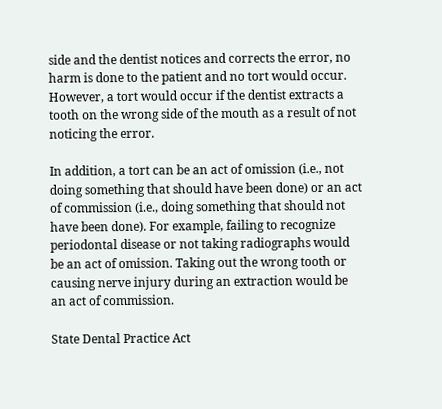side and the dentist notices and corrects the error, no harm is done to the patient and no tort would occur. However, a tort would occur if the dentist extracts a tooth on the wrong side of the mouth as a result of not noticing the error.

In addition, a tort can be an act of omission (i.e., not doing something that should have been done) or an act of commission (i.e., doing something that should not have been done). For example, failing to recognize periodontal disease or not taking radiographs would be an act of omission. Taking out the wrong tooth or causing nerve injury during an extraction would be an act of commission.

State Dental Practice Act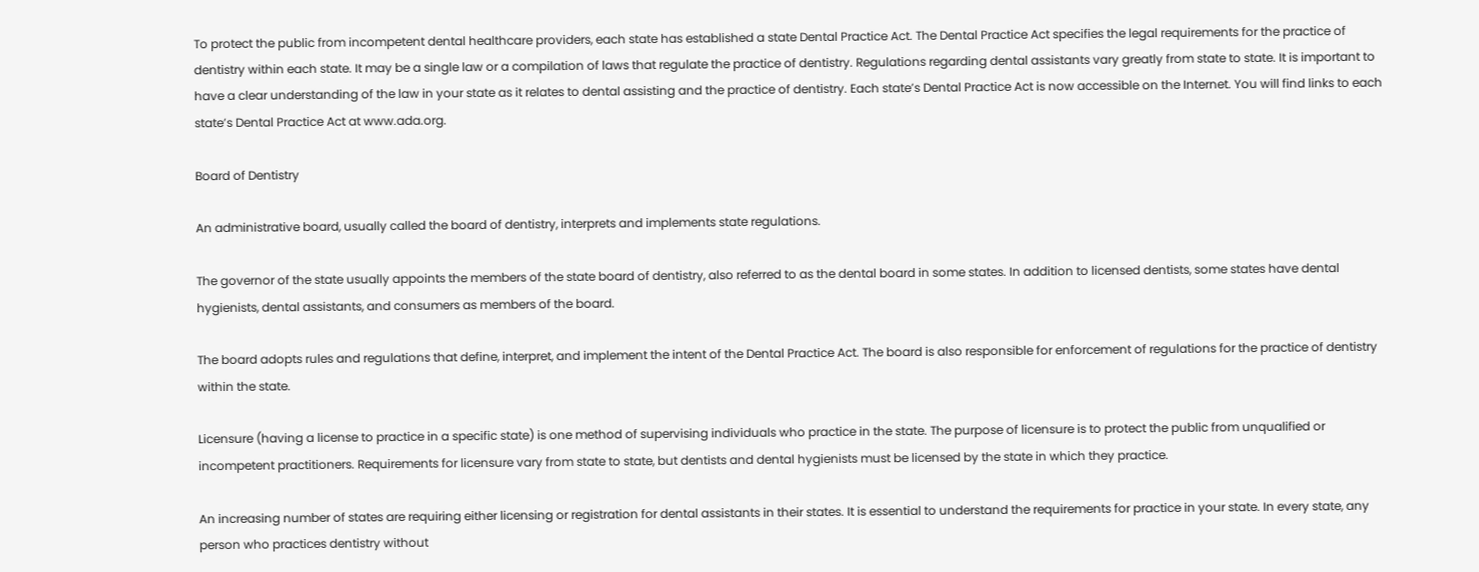To protect the public from incompetent dental healthcare providers, each state has established a state Dental Practice Act. The Dental Practice Act specifies the legal requirements for the practice of dentistry within each state. It may be a single law or a compilation of laws that regulate the practice of dentistry. Regulations regarding dental assistants vary greatly from state to state. It is important to have a clear understanding of the law in your state as it relates to dental assisting and the practice of dentistry. Each state’s Dental Practice Act is now accessible on the Internet. You will find links to each state’s Dental Practice Act at www.ada.org.

Board of Dentistry

An administrative board, usually called the board of dentistry, interprets and implements state regulations.

The governor of the state usually appoints the members of the state board of dentistry, also referred to as the dental board in some states. In addition to licensed dentists, some states have dental hygienists, dental assistants, and consumers as members of the board.

The board adopts rules and regulations that define, interpret, and implement the intent of the Dental Practice Act. The board is also responsible for enforcement of regulations for the practice of dentistry within the state.

Licensure (having a license to practice in a specific state) is one method of supervising individuals who practice in the state. The purpose of licensure is to protect the public from unqualified or incompetent practitioners. Requirements for licensure vary from state to state, but dentists and dental hygienists must be licensed by the state in which they practice.

An increasing number of states are requiring either licensing or registration for dental assistants in their states. It is essential to understand the requirements for practice in your state. In every state, any person who practices dentistry without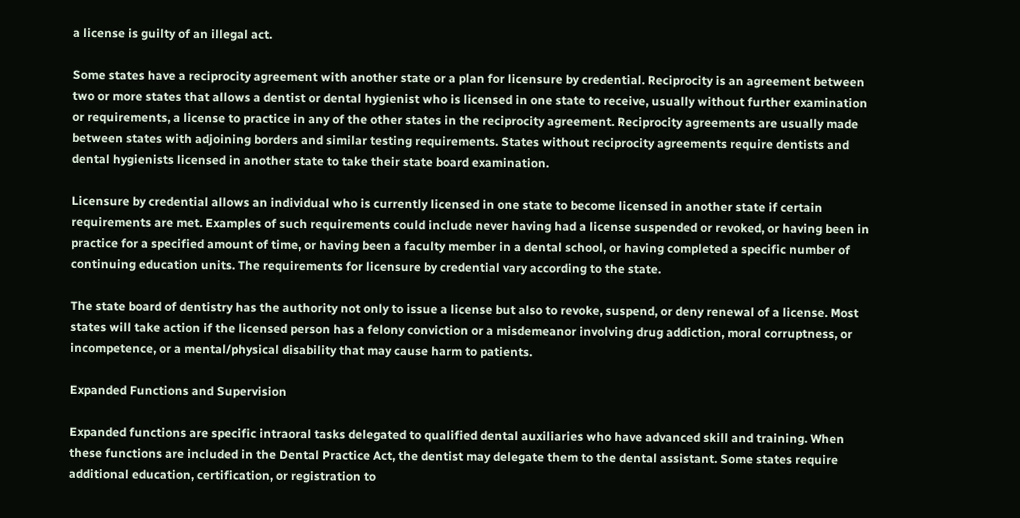a license is guilty of an illegal act.

Some states have a reciprocity agreement with another state or a plan for licensure by credential. Reciprocity is an agreement between two or more states that allows a dentist or dental hygienist who is licensed in one state to receive, usually without further examination or requirements, a license to practice in any of the other states in the reciprocity agreement. Reciprocity agreements are usually made between states with adjoining borders and similar testing requirements. States without reciprocity agreements require dentists and dental hygienists licensed in another state to take their state board examination.

Licensure by credential allows an individual who is currently licensed in one state to become licensed in another state if certain requirements are met. Examples of such requirements could include never having had a license suspended or revoked, or having been in practice for a specified amount of time, or having been a faculty member in a dental school, or having completed a specific number of continuing education units. The requirements for licensure by credential vary according to the state.

The state board of dentistry has the authority not only to issue a license but also to revoke, suspend, or deny renewal of a license. Most states will take action if the licensed person has a felony conviction or a misdemeanor involving drug addiction, moral corruptness, or incompetence, or a mental/physical disability that may cause harm to patients.

Expanded Functions and Supervision

Expanded functions are specific intraoral tasks delegated to qualified dental auxiliaries who have advanced skill and training. When these functions are included in the Dental Practice Act, the dentist may delegate them to the dental assistant. Some states require additional education, certification, or registration to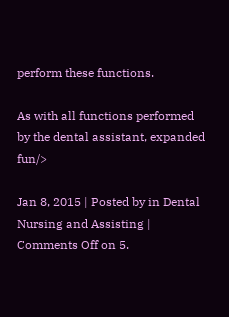perform these functions.

As with all functions performed by the dental assistant, expanded fun/>

Jan 8, 2015 | Posted by in Dental Nursing and Assisting | Comments Off on 5.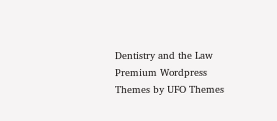Dentistry and the Law
Premium Wordpress Themes by UFO Themes